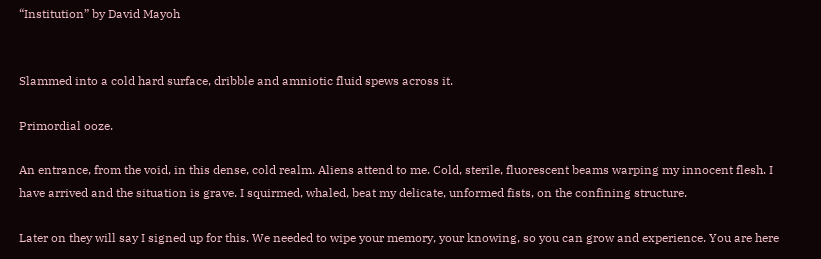“Institution” by David Mayoh


Slammed into a cold hard surface, dribble and amniotic fluid spews across it.

Primordial ooze.

An entrance, from the void, in this dense, cold realm. Aliens attend to me. Cold, sterile, fluorescent beams warping my innocent flesh. I have arrived and the situation is grave. I squirmed, whaled, beat my delicate, unformed fists, on the confining structure.

Later on they will say I signed up for this. We needed to wipe your memory, your knowing, so you can grow and experience. You are here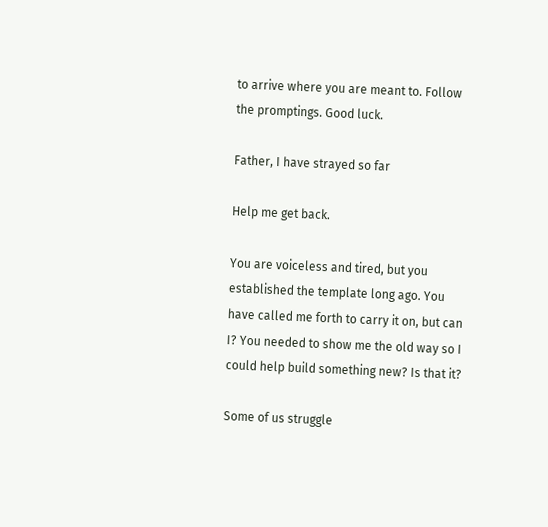to arrive where you are meant to. Follow the promptings. Good luck.

Father, I have strayed so far

Help me get back.

You are voiceless and tired, but you established the template long ago. You have called me forth to carry it on, but can I? You needed to show me the old way so I could help build something new? Is that it?

Some of us struggle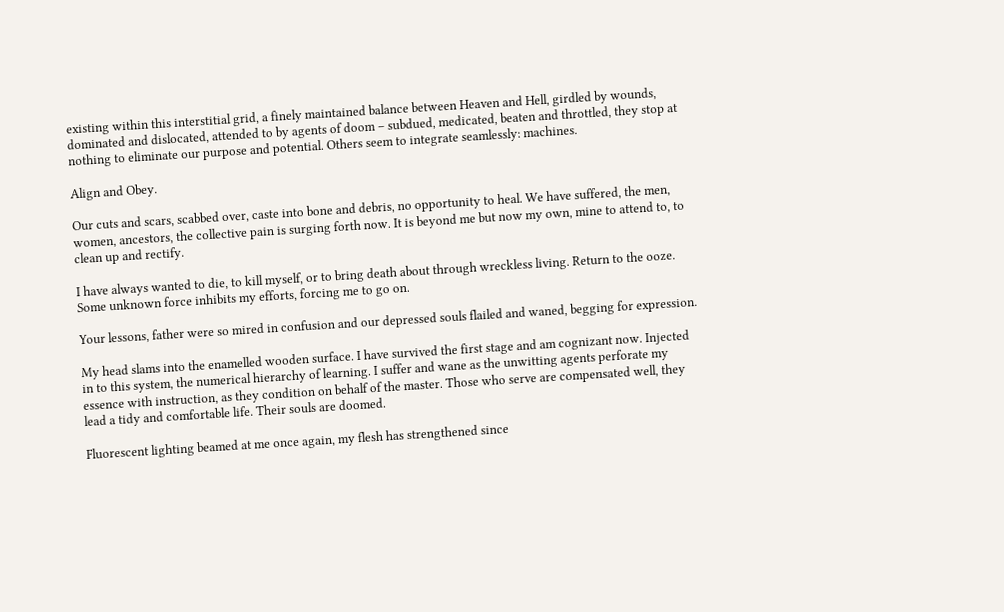existing within this interstitial grid, a finely maintained balance between Heaven and Hell, girdled by wounds, dominated and dislocated, attended to by agents of doom – subdued, medicated, beaten and throttled, they stop at nothing to eliminate our purpose and potential. Others seem to integrate seamlessly: machines.

Align and Obey.

Our cuts and scars, scabbed over, caste into bone and debris, no opportunity to heal. We have suffered, the men, women, ancestors, the collective pain is surging forth now. It is beyond me but now my own, mine to attend to, to clean up and rectify.

I have always wanted to die, to kill myself, or to bring death about through wreckless living. Return to the ooze. Some unknown force inhibits my efforts, forcing me to go on.

Your lessons, father were so mired in confusion and our depressed souls flailed and waned, begging for expression.

My head slams into the enamelled wooden surface. I have survived the first stage and am cognizant now. Injected in to this system, the numerical hierarchy of learning. I suffer and wane as the unwitting agents perforate my essence with instruction, as they condition on behalf of the master. Those who serve are compensated well, they lead a tidy and comfortable life. Their souls are doomed.

Fluorescent lighting beamed at me once again, my flesh has strengthened since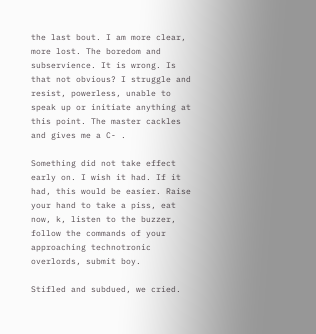the last bout. I am more clear, more lost. The boredom and subservience. It is wrong. Is that not obvious? I struggle and resist, powerless, unable to speak up or initiate anything at this point. The master cackles and gives me a C- .

Something did not take effect early on. I wish it had. If it had, this would be easier. Raise your hand to take a piss, eat now, k, listen to the buzzer, follow the commands of your approaching technotronic overlords, submit boy.

Stifled and subdued, we cried.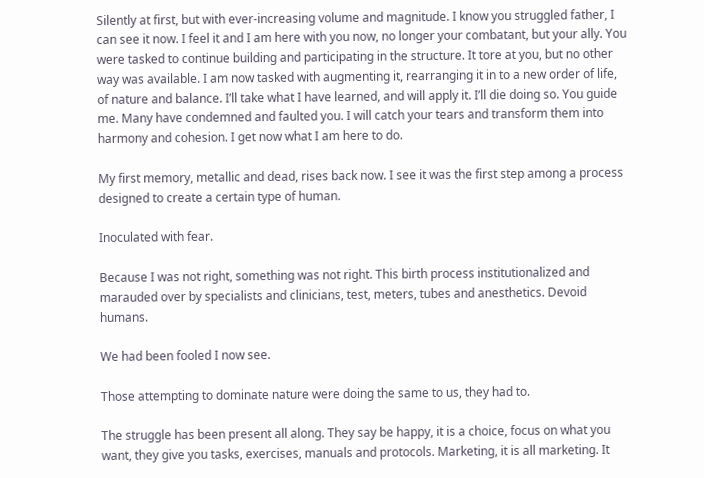Silently at first, but with ever-increasing volume and magnitude. I know you struggled father, I can see it now. I feel it and I am here with you now, no longer your combatant, but your ally. You were tasked to continue building and participating in the structure. It tore at you, but no other way was available. I am now tasked with augmenting it, rearranging it in to a new order of life, of nature and balance. I’ll take what I have learned, and will apply it. I’ll die doing so. You guide me. Many have condemned and faulted you. I will catch your tears and transform them into harmony and cohesion. I get now what I am here to do.

My first memory, metallic and dead, rises back now. I see it was the first step among a process designed to create a certain type of human.

Inoculated with fear.

Because I was not right, something was not right. This birth process institutionalized and marauded over by specialists and clinicians, test, meters, tubes and anesthetics. Devoid humans.

We had been fooled I now see.

Those attempting to dominate nature were doing the same to us, they had to.

The struggle has been present all along. They say be happy, it is a choice, focus on what you want, they give you tasks, exercises, manuals and protocols. Marketing, it is all marketing. It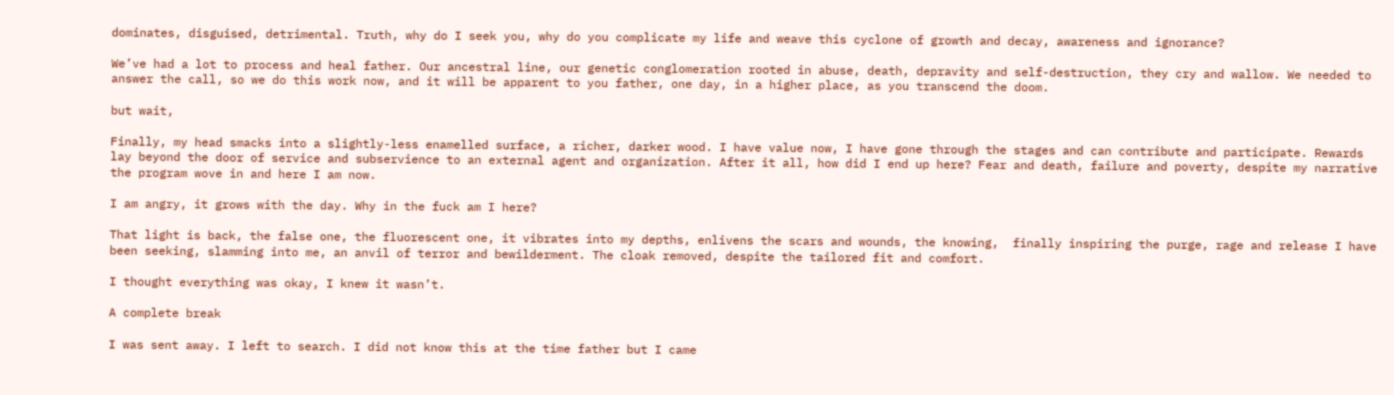dominates, disguised, detrimental. Truth, why do I seek you, why do you complicate my life and weave this cyclone of growth and decay, awareness and ignorance?

We’ve had a lot to process and heal father. Our ancestral line, our genetic conglomeration rooted in abuse, death, depravity and self-destruction, they cry and wallow. We needed to answer the call, so we do this work now, and it will be apparent to you father, one day, in a higher place, as you transcend the doom.

but wait,

Finally, my head smacks into a slightly-less enamelled surface, a richer, darker wood. I have value now, I have gone through the stages and can contribute and participate. Rewards lay beyond the door of service and subservience to an external agent and organization. After it all, how did I end up here? Fear and death, failure and poverty, despite my narrative the program wove in and here I am now.

I am angry, it grows with the day. Why in the fuck am I here?

That light is back, the false one, the fluorescent one, it vibrates into my depths, enlivens the scars and wounds, the knowing,  finally inspiring the purge, rage and release I have been seeking, slamming into me, an anvil of terror and bewilderment. The cloak removed, despite the tailored fit and comfort.

I thought everything was okay, I knew it wasn’t.

A complete break

I was sent away. I left to search. I did not know this at the time father but I came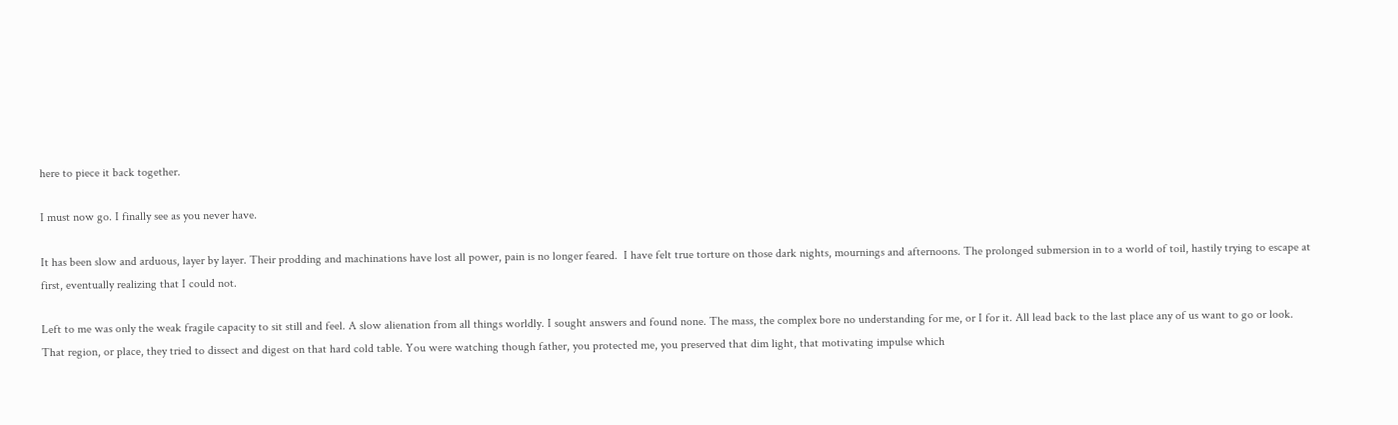here to piece it back together.

I must now go. I finally see as you never have.

It has been slow and arduous, layer by layer. Their prodding and machinations have lost all power, pain is no longer feared.  I have felt true torture on those dark nights, mournings and afternoons. The prolonged submersion in to a world of toil, hastily trying to escape at first, eventually realizing that I could not.

Left to me was only the weak fragile capacity to sit still and feel. A slow alienation from all things worldly. I sought answers and found none. The mass, the complex bore no understanding for me, or I for it. All lead back to the last place any of us want to go or look. That region, or place, they tried to dissect and digest on that hard cold table. You were watching though father, you protected me, you preserved that dim light, that motivating impulse which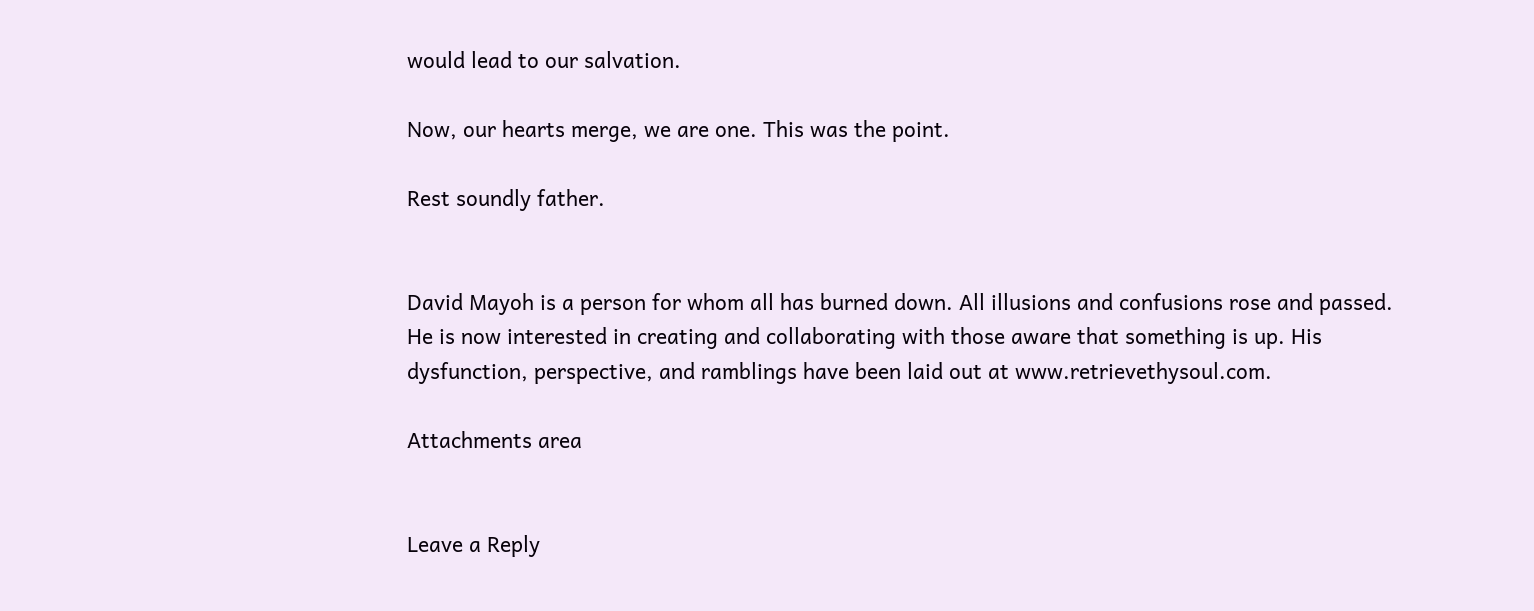would lead to our salvation.

Now, our hearts merge, we are one. This was the point.

Rest soundly father.


David Mayoh is a person for whom all has burned down. All illusions and confusions rose and passed. He is now interested in creating and collaborating with those aware that something is up. His dysfunction, perspective, and ramblings have been laid out at www.retrievethysoul.com.

Attachments area


Leave a Reply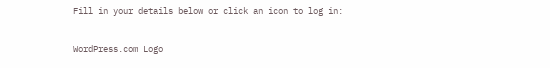Fill in your details below or click an icon to log in:

WordPress.com Logo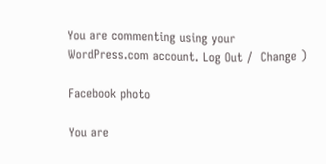You are commenting using your WordPress.com account. Log Out /  Change )

Facebook photo

You are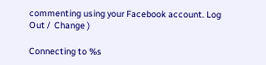commenting using your Facebook account. Log Out /  Change )

Connecting to %s